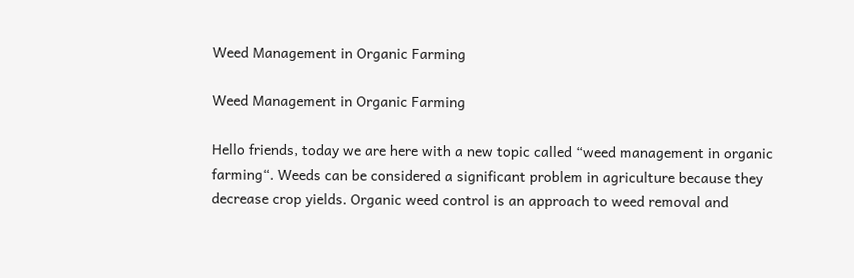Weed Management in Organic Farming

Weed Management in Organic Farming

Hello friends, today we are here with a new topic called “weed management in organic farming“. Weeds can be considered a significant problem in agriculture because they decrease crop yields. Organic weed control is an approach to weed removal and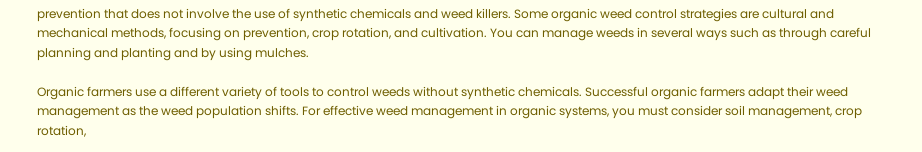prevention that does not involve the use of synthetic chemicals and weed killers. Some organic weed control strategies are cultural and mechanical methods, focusing on prevention, crop rotation, and cultivation. You can manage weeds in several ways such as through careful planning and planting and by using mulches.

Organic farmers use a different variety of tools to control weeds without synthetic chemicals. Successful organic farmers adapt their weed management as the weed population shifts. For effective weed management in organic systems, you must consider soil management, crop rotation,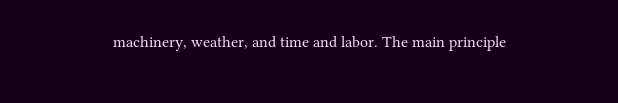machinery, weather, and time and labor. The main principle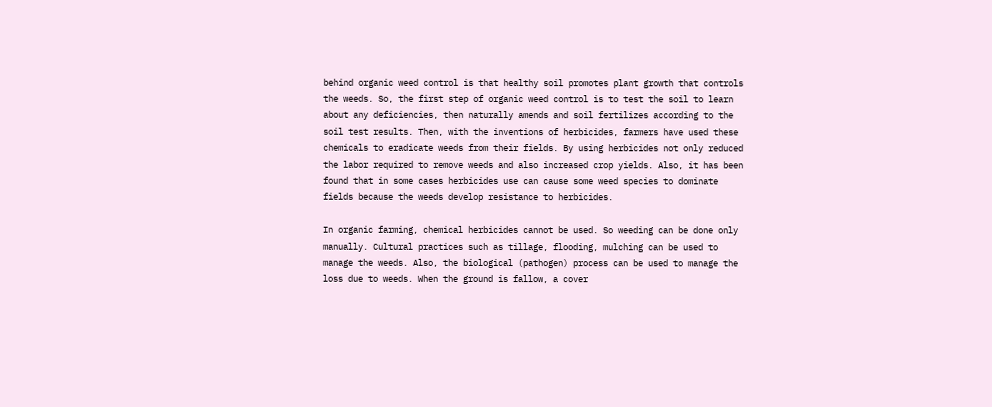behind organic weed control is that healthy soil promotes plant growth that controls the weeds. So, the first step of organic weed control is to test the soil to learn about any deficiencies, then naturally amends and soil fertilizes according to the soil test results. Then, with the inventions of herbicides, farmers have used these chemicals to eradicate weeds from their fields. By using herbicides not only reduced the labor required to remove weeds and also increased crop yields. Also, it has been found that in some cases herbicides use can cause some weed species to dominate fields because the weeds develop resistance to herbicides.

In organic farming, chemical herbicides cannot be used. So weeding can be done only manually. Cultural practices such as tillage, flooding, mulching can be used to manage the weeds. Also, the biological (pathogen) process can be used to manage the loss due to weeds. When the ground is fallow, a cover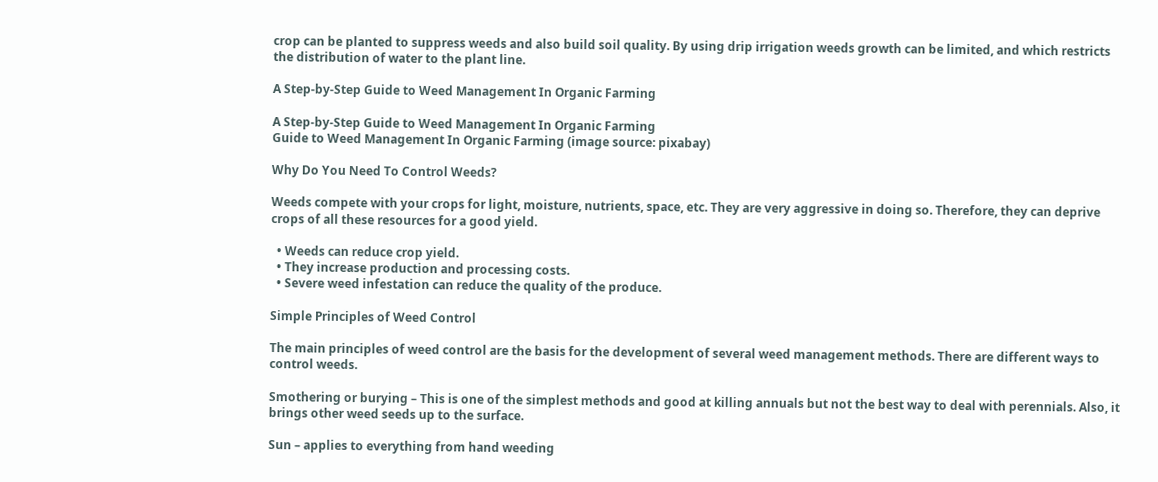crop can be planted to suppress weeds and also build soil quality. By using drip irrigation weeds growth can be limited, and which restricts the distribution of water to the plant line.

A Step-by-Step Guide to Weed Management In Organic Farming

A Step-by-Step Guide to Weed Management In Organic Farming
Guide to Weed Management In Organic Farming (image source: pixabay)

Why Do You Need To Control Weeds?

Weeds compete with your crops for light, moisture, nutrients, space, etc. They are very aggressive in doing so. Therefore, they can deprive crops of all these resources for a good yield.

  • Weeds can reduce crop yield.
  • They increase production and processing costs.
  • Severe weed infestation can reduce the quality of the produce.

Simple Principles of Weed Control

The main principles of weed control are the basis for the development of several weed management methods. There are different ways to control weeds.

Smothering or burying – This is one of the simplest methods and good at killing annuals but not the best way to deal with perennials. Also, it brings other weed seeds up to the surface.

Sun – applies to everything from hand weeding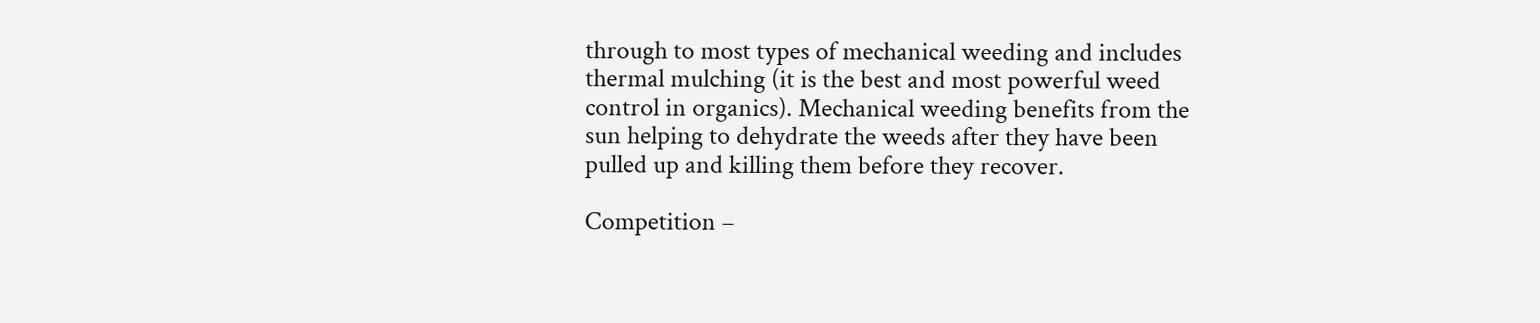through to most types of mechanical weeding and includes thermal mulching (it is the best and most powerful weed control in organics). Mechanical weeding benefits from the sun helping to dehydrate the weeds after they have been pulled up and killing them before they recover.

Competition –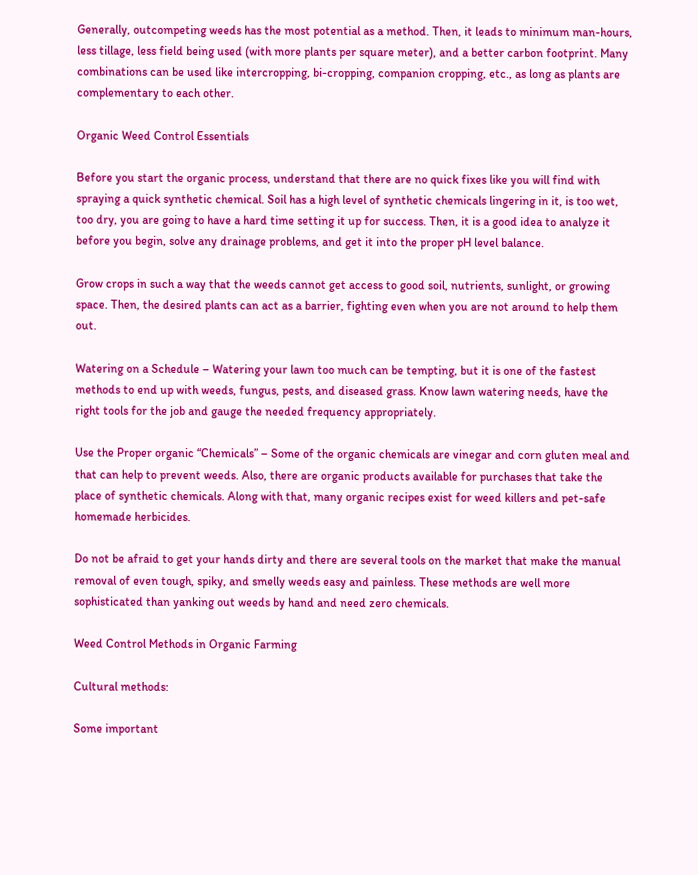Generally, outcompeting weeds has the most potential as a method. Then, it leads to minimum man-hours, less tillage, less field being used (with more plants per square meter), and a better carbon footprint. Many combinations can be used like intercropping, bi-cropping, companion cropping, etc., as long as plants are complementary to each other.

Organic Weed Control Essentials

Before you start the organic process, understand that there are no quick fixes like you will find with spraying a quick synthetic chemical. Soil has a high level of synthetic chemicals lingering in it, is too wet, too dry, you are going to have a hard time setting it up for success. Then, it is a good idea to analyze it before you begin, solve any drainage problems, and get it into the proper pH level balance.

Grow crops in such a way that the weeds cannot get access to good soil, nutrients, sunlight, or growing space. Then, the desired plants can act as a barrier, fighting even when you are not around to help them out.

Watering on a Schedule – Watering your lawn too much can be tempting, but it is one of the fastest methods to end up with weeds, fungus, pests, and diseased grass. Know lawn watering needs, have the right tools for the job and gauge the needed frequency appropriately.

Use the Proper organic “Chemicals” – Some of the organic chemicals are vinegar and corn gluten meal and that can help to prevent weeds. Also, there are organic products available for purchases that take the place of synthetic chemicals. Along with that, many organic recipes exist for weed killers and pet-safe homemade herbicides.

Do not be afraid to get your hands dirty and there are several tools on the market that make the manual removal of even tough, spiky, and smelly weeds easy and painless. These methods are well more sophisticated than yanking out weeds by hand and need zero chemicals.

Weed Control Methods in Organic Farming

Cultural methods:

Some important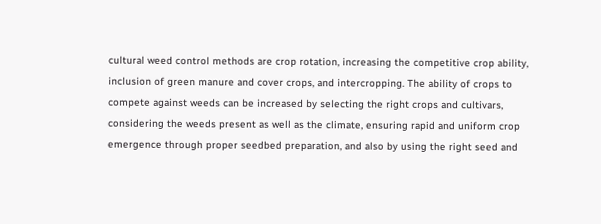cultural weed control methods are crop rotation, increasing the competitive crop ability, inclusion of green manure and cover crops, and intercropping. The ability of crops to compete against weeds can be increased by selecting the right crops and cultivars, considering the weeds present as well as the climate, ensuring rapid and uniform crop emergence through proper seedbed preparation, and also by using the right seed and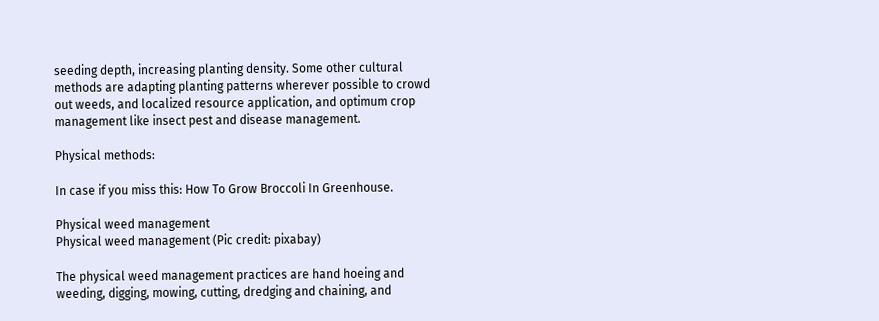seeding depth, increasing planting density. Some other cultural methods are adapting planting patterns wherever possible to crowd out weeds, and localized resource application, and optimum crop management like insect pest and disease management.

Physical methods:

In case if you miss this: How To Grow Broccoli In Greenhouse.

Physical weed management
Physical weed management (Pic credit: pixabay)

The physical weed management practices are hand hoeing and weeding, digging, mowing, cutting, dredging and chaining, and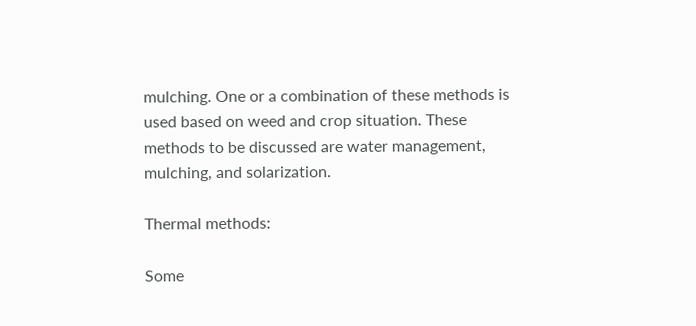mulching. One or a combination of these methods is used based on weed and crop situation. These methods to be discussed are water management, mulching, and solarization.

Thermal methods:

Some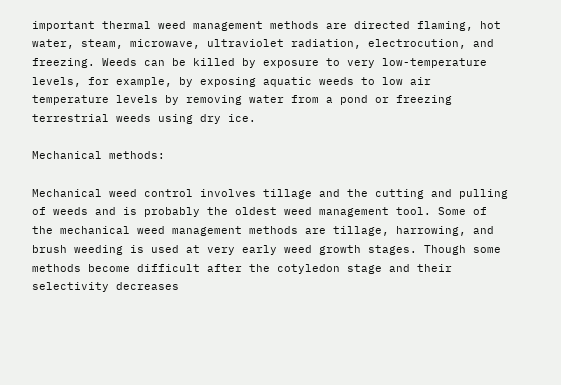important thermal weed management methods are directed flaming, hot water, steam, microwave, ultraviolet radiation, electrocution, and freezing. Weeds can be killed by exposure to very low-temperature levels, for example, by exposing aquatic weeds to low air temperature levels by removing water from a pond or freezing terrestrial weeds using dry ice.

Mechanical methods:

Mechanical weed control involves tillage and the cutting and pulling of weeds and is probably the oldest weed management tool. Some of the mechanical weed management methods are tillage, harrowing, and brush weeding is used at very early weed growth stages. Though some methods become difficult after the cotyledon stage and their selectivity decreases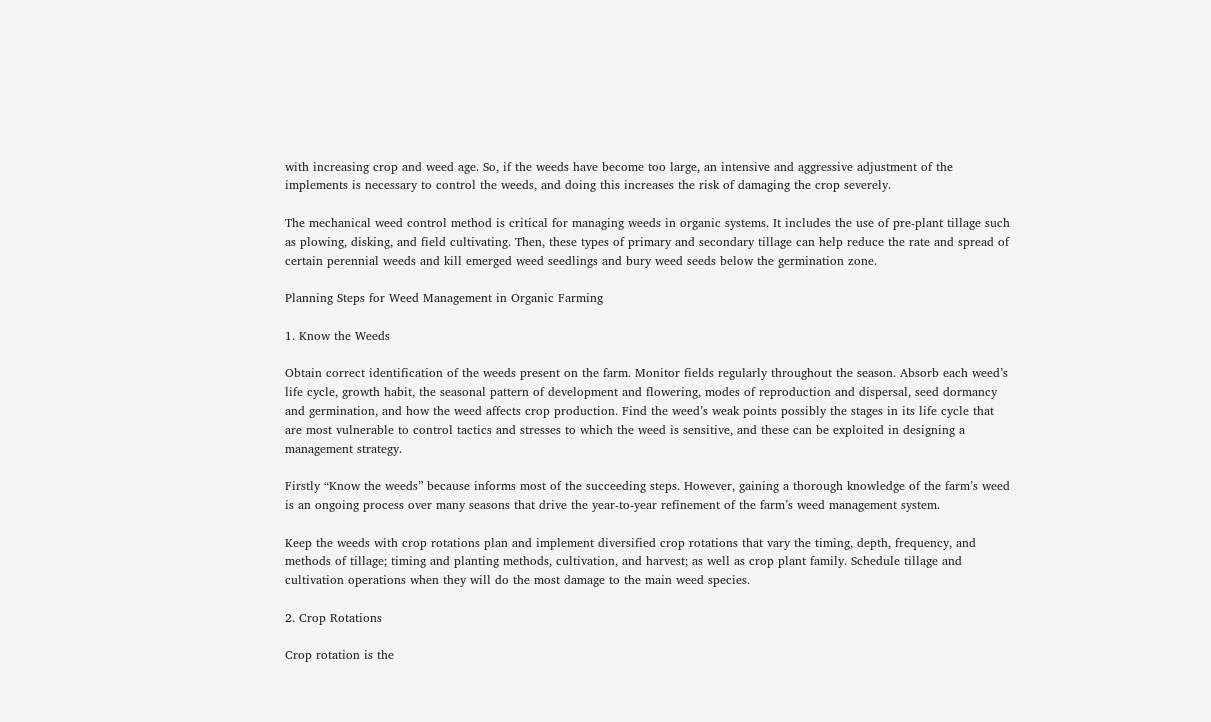with increasing crop and weed age. So, if the weeds have become too large, an intensive and aggressive adjustment of the implements is necessary to control the weeds, and doing this increases the risk of damaging the crop severely.

The mechanical weed control method is critical for managing weeds in organic systems. It includes the use of pre-plant tillage such as plowing, disking, and field cultivating. Then, these types of primary and secondary tillage can help reduce the rate and spread of certain perennial weeds and kill emerged weed seedlings and bury weed seeds below the germination zone.

Planning Steps for Weed Management in Organic Farming

1. Know the Weeds

Obtain correct identification of the weeds present on the farm. Monitor fields regularly throughout the season. Absorb each weed’s life cycle, growth habit, the seasonal pattern of development and flowering, modes of reproduction and dispersal, seed dormancy and germination, and how the weed affects crop production. Find the weed’s weak points possibly the stages in its life cycle that are most vulnerable to control tactics and stresses to which the weed is sensitive, and these can be exploited in designing a management strategy.

Firstly “Know the weeds” because informs most of the succeeding steps. However, gaining a thorough knowledge of the farm’s weed is an ongoing process over many seasons that drive the year-to-year refinement of the farm’s weed management system.

Keep the weeds with crop rotations plan and implement diversified crop rotations that vary the timing, depth, frequency, and methods of tillage; timing and planting methods, cultivation, and harvest; as well as crop plant family. Schedule tillage and cultivation operations when they will do the most damage to the main weed species.

2. Crop Rotations

Crop rotation is the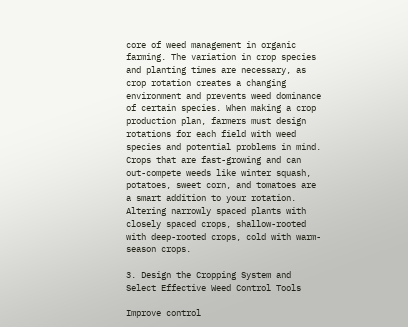core of weed management in organic farming. The variation in crop species and planting times are necessary, as crop rotation creates a changing environment and prevents weed dominance of certain species. When making a crop production plan, farmers must design rotations for each field with weed species and potential problems in mind. Crops that are fast-growing and can out-compete weeds like winter squash, potatoes, sweet corn, and tomatoes are a smart addition to your rotation. Altering narrowly spaced plants with closely spaced crops, shallow-rooted with deep-rooted crops, cold with warm-season crops.

3. Design the Cropping System and Select Effective Weed Control Tools

Improve control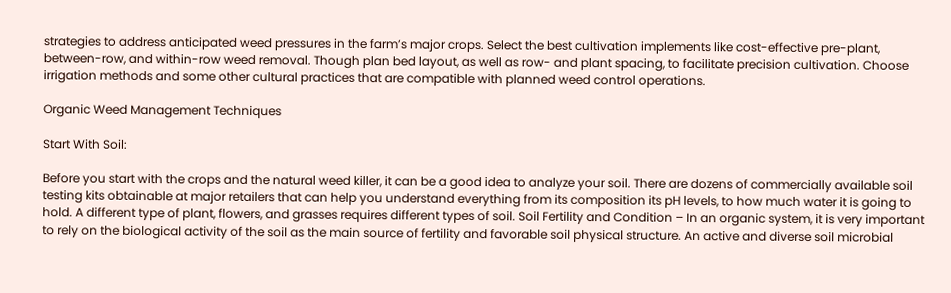strategies to address anticipated weed pressures in the farm’s major crops. Select the best cultivation implements like cost-effective pre-plant, between-row, and within-row weed removal. Though plan bed layout, as well as row- and plant spacing, to facilitate precision cultivation. Choose irrigation methods and some other cultural practices that are compatible with planned weed control operations.

Organic Weed Management Techniques

Start With Soil:

Before you start with the crops and the natural weed killer, it can be a good idea to analyze your soil. There are dozens of commercially available soil testing kits obtainable at major retailers that can help you understand everything from its composition its pH levels, to how much water it is going to hold. A different type of plant, flowers, and grasses requires different types of soil. Soil Fertility and Condition – In an organic system, it is very important to rely on the biological activity of the soil as the main source of fertility and favorable soil physical structure. An active and diverse soil microbial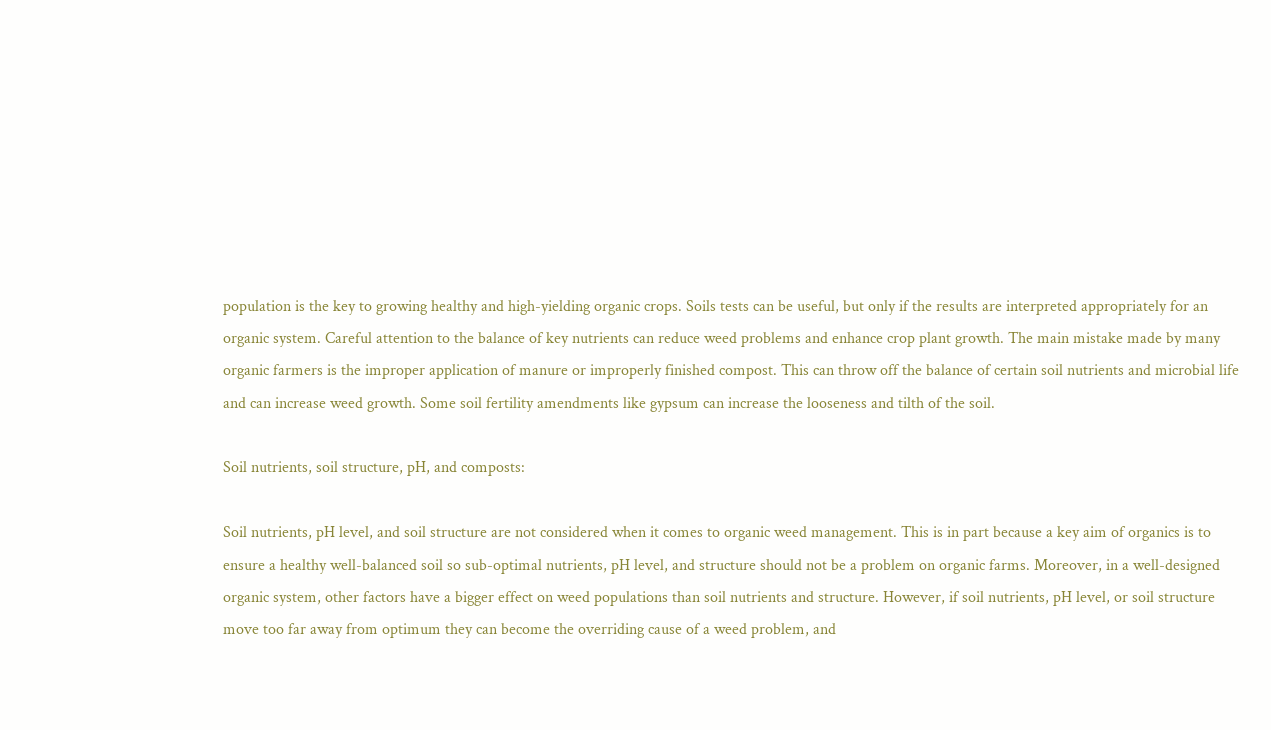population is the key to growing healthy and high-yielding organic crops. Soils tests can be useful, but only if the results are interpreted appropriately for an organic system. Careful attention to the balance of key nutrients can reduce weed problems and enhance crop plant growth. The main mistake made by many organic farmers is the improper application of manure or improperly finished compost. This can throw off the balance of certain soil nutrients and microbial life and can increase weed growth. Some soil fertility amendments like gypsum can increase the looseness and tilth of the soil.

Soil nutrients, soil structure, pH, and composts:

Soil nutrients, pH level, and soil structure are not considered when it comes to organic weed management. This is in part because a key aim of organics is to ensure a healthy well-balanced soil so sub-optimal nutrients, pH level, and structure should not be a problem on organic farms. Moreover, in a well-designed organic system, other factors have a bigger effect on weed populations than soil nutrients and structure. However, if soil nutrients, pH level, or soil structure move too far away from optimum they can become the overriding cause of a weed problem, and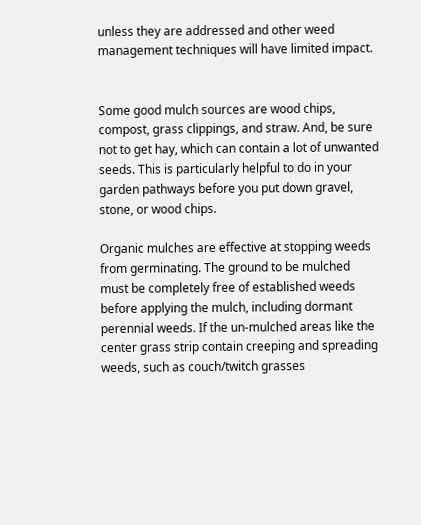unless they are addressed and other weed management techniques will have limited impact.


Some good mulch sources are wood chips, compost, grass clippings, and straw. And, be sure not to get hay, which can contain a lot of unwanted seeds. This is particularly helpful to do in your garden pathways before you put down gravel, stone, or wood chips.

Organic mulches are effective at stopping weeds from germinating. The ground to be mulched must be completely free of established weeds before applying the mulch, including dormant perennial weeds. If the un-mulched areas like the center grass strip contain creeping and spreading weeds, such as couch/twitch grasses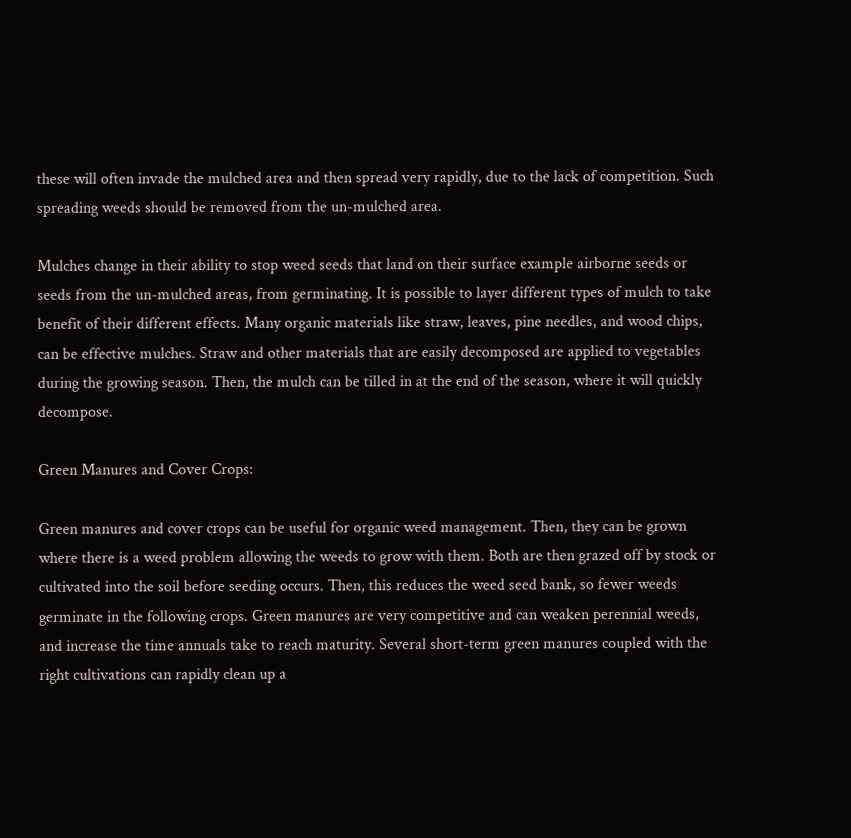these will often invade the mulched area and then spread very rapidly, due to the lack of competition. Such spreading weeds should be removed from the un-mulched area.

Mulches change in their ability to stop weed seeds that land on their surface example airborne seeds or seeds from the un-mulched areas, from germinating. It is possible to layer different types of mulch to take benefit of their different effects. Many organic materials like straw, leaves, pine needles, and wood chips, can be effective mulches. Straw and other materials that are easily decomposed are applied to vegetables during the growing season. Then, the mulch can be tilled in at the end of the season, where it will quickly decompose.

Green Manures and Cover Crops:

Green manures and cover crops can be useful for organic weed management. Then, they can be grown where there is a weed problem allowing the weeds to grow with them. Both are then grazed off by stock or cultivated into the soil before seeding occurs. Then, this reduces the weed seed bank, so fewer weeds germinate in the following crops. Green manures are very competitive and can weaken perennial weeds, and increase the time annuals take to reach maturity. Several short-term green manures coupled with the right cultivations can rapidly clean up a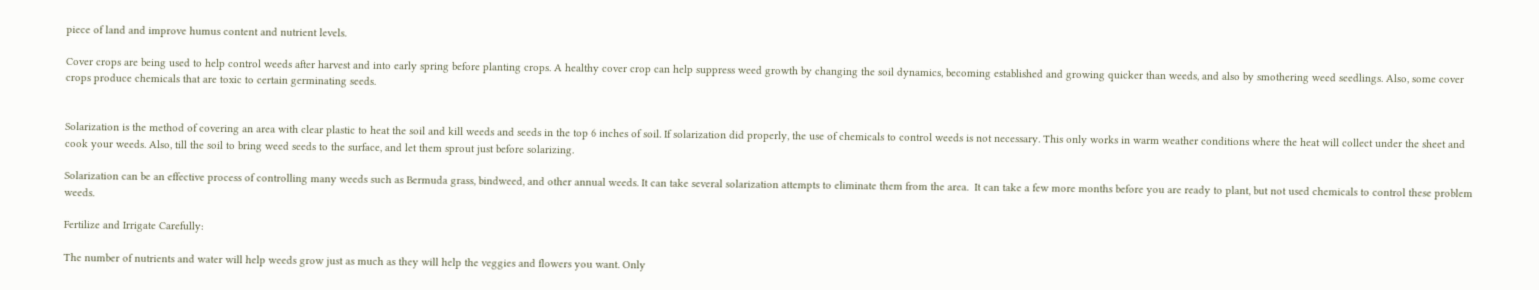piece of land and improve humus content and nutrient levels.

Cover crops are being used to help control weeds after harvest and into early spring before planting crops. A healthy cover crop can help suppress weed growth by changing the soil dynamics, becoming established and growing quicker than weeds, and also by smothering weed seedlings. Also, some cover crops produce chemicals that are toxic to certain germinating seeds.


Solarization is the method of covering an area with clear plastic to heat the soil and kill weeds and seeds in the top 6 inches of soil. If solarization did properly, the use of chemicals to control weeds is not necessary. This only works in warm weather conditions where the heat will collect under the sheet and cook your weeds. Also, till the soil to bring weed seeds to the surface, and let them sprout just before solarizing.

Solarization can be an effective process of controlling many weeds such as Bermuda grass, bindweed, and other annual weeds. It can take several solarization attempts to eliminate them from the area.  It can take a few more months before you are ready to plant, but not used chemicals to control these problem weeds.

Fertilize and Irrigate Carefully:

The number of nutrients and water will help weeds grow just as much as they will help the veggies and flowers you want. Only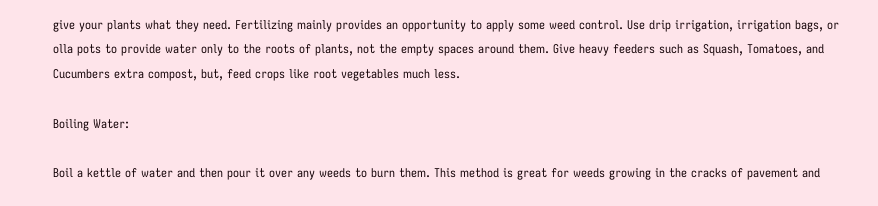give your plants what they need. Fertilizing mainly provides an opportunity to apply some weed control. Use drip irrigation, irrigation bags, or olla pots to provide water only to the roots of plants, not the empty spaces around them. Give heavy feeders such as Squash, Tomatoes, and Cucumbers extra compost, but, feed crops like root vegetables much less.

Boiling Water:

Boil a kettle of water and then pour it over any weeds to burn them. This method is great for weeds growing in the cracks of pavement and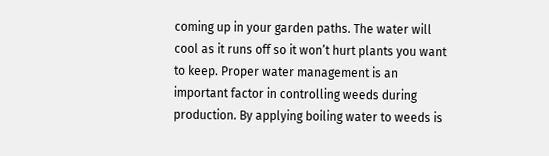coming up in your garden paths. The water will cool as it runs off so it won’t hurt plants you want to keep. Proper water management is an important factor in controlling weeds during production. By applying boiling water to weeds is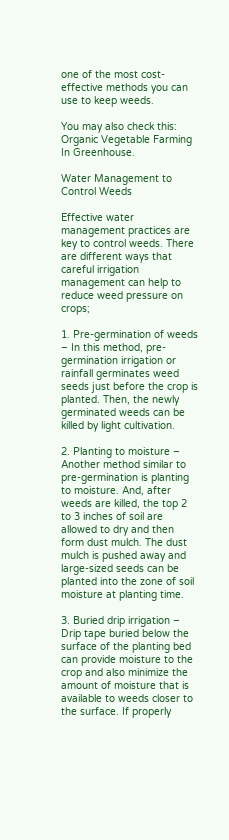one of the most cost-effective methods you can use to keep weeds.

You may also check this: Organic Vegetable Farming In Greenhouse.

Water Management to Control Weeds

Effective water management practices are key to control weeds. There are different ways that careful irrigation management can help to reduce weed pressure on crops;

1. Pre-germination of weeds – In this method, pre-germination irrigation or rainfall germinates weed seeds just before the crop is planted. Then, the newly germinated weeds can be killed by light cultivation.

2. Planting to moisture – Another method similar to pre-germination is planting to moisture. And, after weeds are killed, the top 2 to 3 inches of soil are allowed to dry and then form dust mulch. The dust mulch is pushed away and large-sized seeds can be planted into the zone of soil moisture at planting time.

3. Buried drip irrigation – Drip tape buried below the surface of the planting bed can provide moisture to the crop and also minimize the amount of moisture that is available to weeds closer to the surface. If properly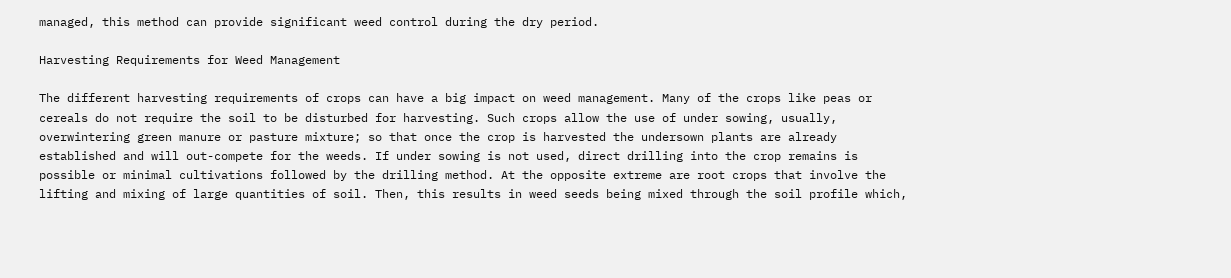managed, this method can provide significant weed control during the dry period.

Harvesting Requirements for Weed Management

The different harvesting requirements of crops can have a big impact on weed management. Many of the crops like peas or cereals do not require the soil to be disturbed for harvesting. Such crops allow the use of under sowing, usually, overwintering green manure or pasture mixture; so that once the crop is harvested the undersown plants are already established and will out-compete for the weeds. If under sowing is not used, direct drilling into the crop remains is possible or minimal cultivations followed by the drilling method. At the opposite extreme are root crops that involve the lifting and mixing of large quantities of soil. Then, this results in weed seeds being mixed through the soil profile which,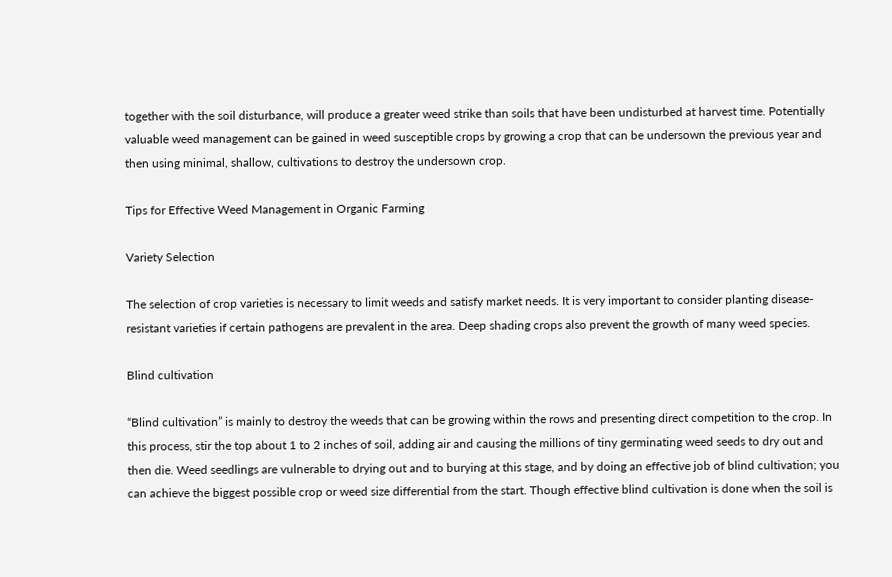together with the soil disturbance, will produce a greater weed strike than soils that have been undisturbed at harvest time. Potentially valuable weed management can be gained in weed susceptible crops by growing a crop that can be undersown the previous year and then using minimal, shallow, cultivations to destroy the undersown crop.

Tips for Effective Weed Management in Organic Farming

Variety Selection

The selection of crop varieties is necessary to limit weeds and satisfy market needs. It is very important to consider planting disease-resistant varieties if certain pathogens are prevalent in the area. Deep shading crops also prevent the growth of many weed species.

Blind cultivation

“Blind cultivation” is mainly to destroy the weeds that can be growing within the rows and presenting direct competition to the crop. In this process, stir the top about 1 to 2 inches of soil, adding air and causing the millions of tiny germinating weed seeds to dry out and then die. Weed seedlings are vulnerable to drying out and to burying at this stage, and by doing an effective job of blind cultivation; you can achieve the biggest possible crop or weed size differential from the start. Though effective blind cultivation is done when the soil is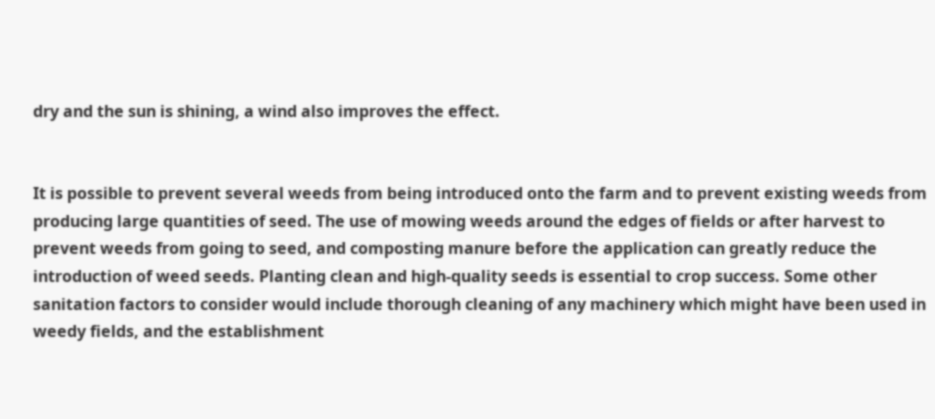dry and the sun is shining, a wind also improves the effect.


It is possible to prevent several weeds from being introduced onto the farm and to prevent existing weeds from producing large quantities of seed. The use of mowing weeds around the edges of fields or after harvest to prevent weeds from going to seed, and composting manure before the application can greatly reduce the introduction of weed seeds. Planting clean and high-quality seeds is essential to crop success. Some other sanitation factors to consider would include thorough cleaning of any machinery which might have been used in weedy fields, and the establishment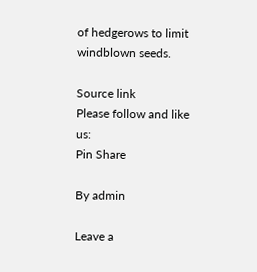of hedgerows to limit windblown seeds.

Source link
Please follow and like us:
Pin Share

By admin

Leave a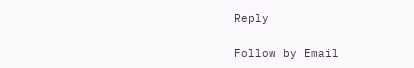Reply

Follow by Email